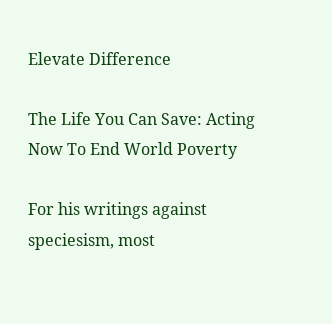Elevate Difference

The Life You Can Save: Acting Now To End World Poverty

For his writings against speciesism, most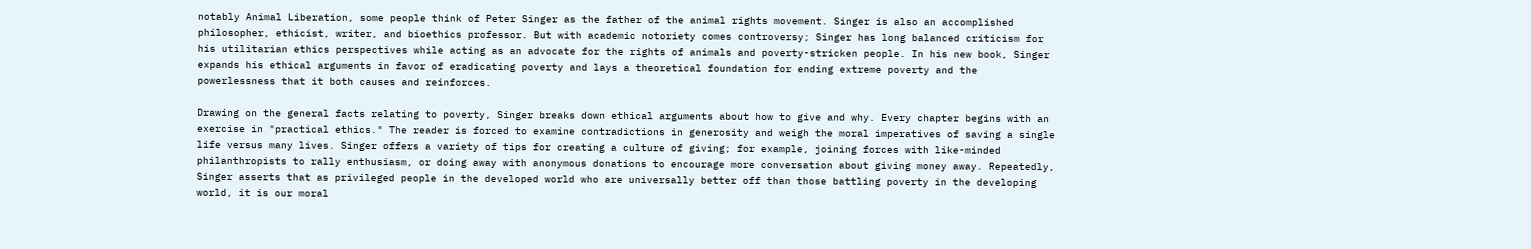notably Animal Liberation, some people think of Peter Singer as the father of the animal rights movement. Singer is also an accomplished philosopher, ethicist, writer, and bioethics professor. But with academic notoriety comes controversy; Singer has long balanced criticism for his utilitarian ethics perspectives while acting as an advocate for the rights of animals and poverty-stricken people. In his new book, Singer expands his ethical arguments in favor of eradicating poverty and lays a theoretical foundation for ending extreme poverty and the powerlessness that it both causes and reinforces.

Drawing on the general facts relating to poverty, Singer breaks down ethical arguments about how to give and why. Every chapter begins with an exercise in "practical ethics." The reader is forced to examine contradictions in generosity and weigh the moral imperatives of saving a single life versus many lives. Singer offers a variety of tips for creating a culture of giving; for example, joining forces with like-minded philanthropists to rally enthusiasm, or doing away with anonymous donations to encourage more conversation about giving money away. Repeatedly, Singer asserts that as privileged people in the developed world who are universally better off than those battling poverty in the developing world, it is our moral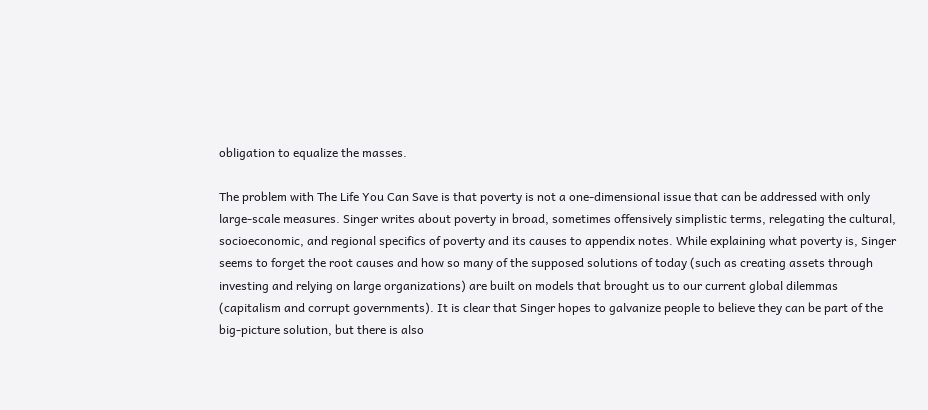obligation to equalize the masses.

The problem with The Life You Can Save is that poverty is not a one-dimensional issue that can be addressed with only large-scale measures. Singer writes about poverty in broad, sometimes offensively simplistic terms, relegating the cultural, socioeconomic, and regional specifics of poverty and its causes to appendix notes. While explaining what poverty is, Singer seems to forget the root causes and how so many of the supposed solutions of today (such as creating assets through investing and relying on large organizations) are built on models that brought us to our current global dilemmas (capitalism and corrupt governments). It is clear that Singer hopes to galvanize people to believe they can be part of the big-picture solution, but there is also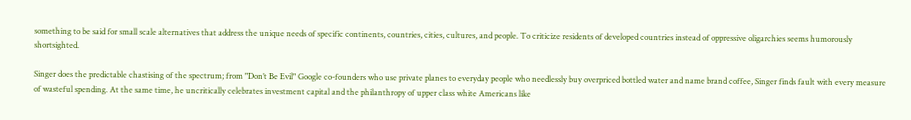something to be said for small scale alternatives that address the unique needs of specific continents, countries, cities, cultures, and people. To criticize residents of developed countries instead of oppressive oligarchies seems humorously shortsighted.

Singer does the predictable chastising of the spectrum; from "Don’t Be Evil" Google co-founders who use private planes to everyday people who needlessly buy overpriced bottled water and name brand coffee, Singer finds fault with every measure of wasteful spending. At the same time, he uncritically celebrates investment capital and the philanthropy of upper class white Americans like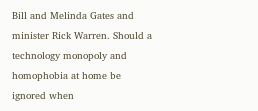Bill and Melinda Gates and minister Rick Warren. Should a technology monopoly and homophobia at home be ignored when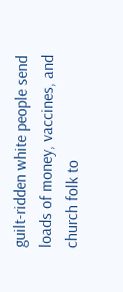guilt-ridden white people send loads of money, vaccines, and church folk to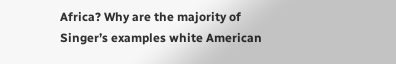Africa? Why are the majority of Singer’s examples white American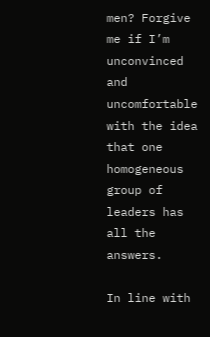men? Forgive me if I’m unconvinced and uncomfortable with the idea that one homogeneous group of leaders has all the answers.

In line with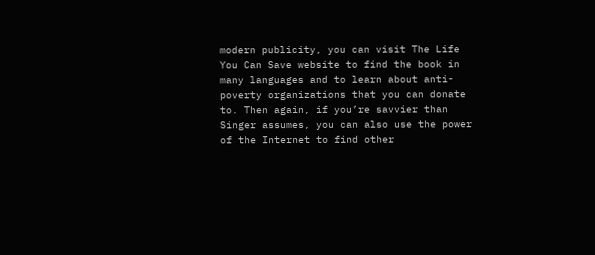modern publicity, you can visit The Life You Can Save website to find the book in many languages and to learn about anti-poverty organizations that you can donate to. Then again, if you’re savvier than Singer assumes, you can also use the power of the Internet to find other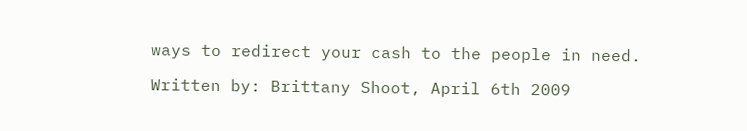ways to redirect your cash to the people in need.

Written by: Brittany Shoot, April 6th 2009